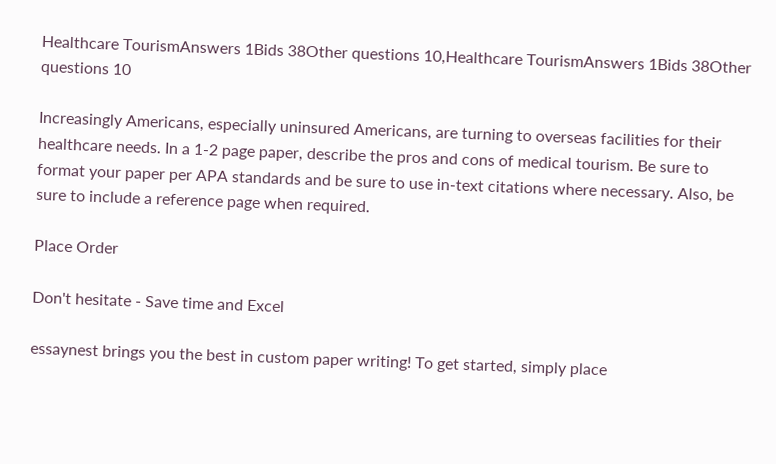Healthcare TourismAnswers 1Bids 38Other questions 10,Healthcare TourismAnswers 1Bids 38Other questions 10

Increasingly Americans, especially uninsured Americans, are turning to overseas facilities for their healthcare needs. In a 1-2 page paper, describe the pros and cons of medical tourism. Be sure to format your paper per APA standards and be sure to use in-text citations where necessary. Also, be sure to include a reference page when required.

Place Order

Don't hesitate - Save time and Excel

essaynest brings you the best in custom paper writing! To get started, simply place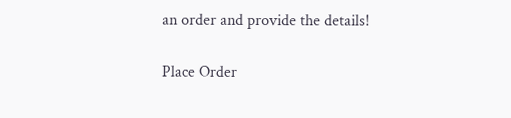an order and provide the details!

Place Order